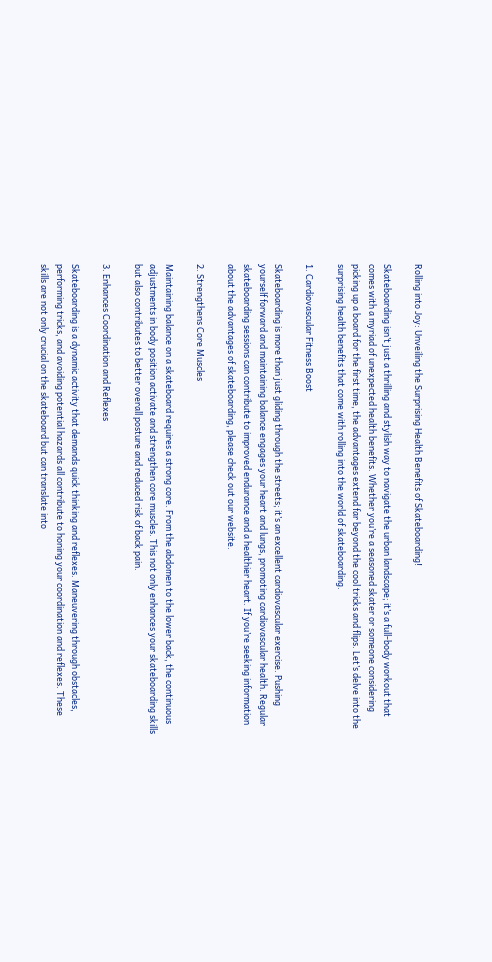Rolling into Joy: Unveiling the Surprising Health Benefits of Skateboarding!

Skateboarding isn’t just a thrilling and stylish way to navigate the urban landscape; it’s a full-body workout that comes with a myriad of unexpected health benefits. Whether you’re a seasoned skater or someone considering picking up a board for the first time, the advantages extend far beyond the cool tricks and flips. Let’s delve into the surprising health benefits that come with rolling into the world of skateboarding.

1. Cardiovascular Fitness Boost

Skateboarding is more than just gliding through the streets; it’s an excellent cardiovascular exercise. Pushing yourself forward and maintaining balance engages your heart and lungs, promoting cardiovascular health. Regular skateboarding sessions can contribute to improved endurance and a healthier heart. If you’re seeking information about the advantages of skateboarding, please check out our website.

2. Strengthens Core Muscles

Maintaining balance on a skateboard requires a strong core. From the abdomen to the lower back, the continuous adjustments in body position activate and strengthen core muscles. This not only enhances your skateboarding skills but also contributes to better overall posture and reduced risk of back pain.

3. Enhances Coordination and Reflexes

Skateboarding is a dynamic activity that demands quick thinking and reflexes. Maneuvering through obstacles, performing tricks, and avoiding potential hazards all contribute to honing your coordination and reflexes. These skills are not only crucial on the skateboard but can translate into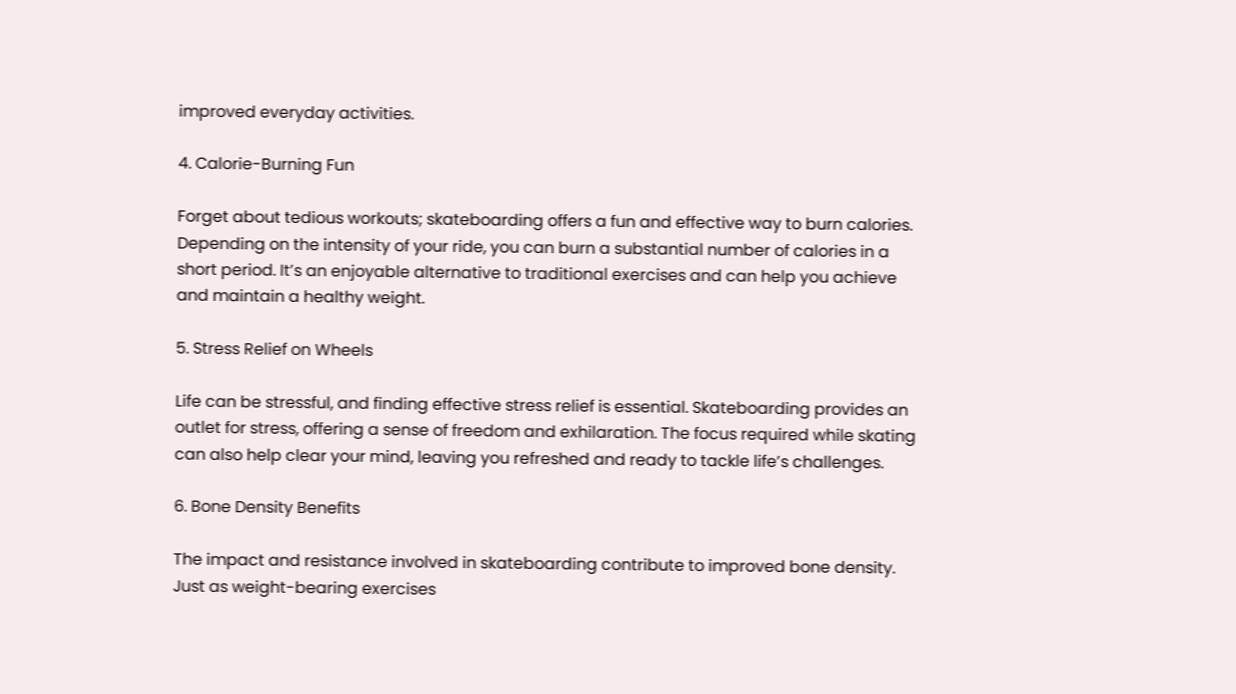improved everyday activities.

4. Calorie-Burning Fun

Forget about tedious workouts; skateboarding offers a fun and effective way to burn calories. Depending on the intensity of your ride, you can burn a substantial number of calories in a short period. It’s an enjoyable alternative to traditional exercises and can help you achieve and maintain a healthy weight.

5. Stress Relief on Wheels

Life can be stressful, and finding effective stress relief is essential. Skateboarding provides an outlet for stress, offering a sense of freedom and exhilaration. The focus required while skating can also help clear your mind, leaving you refreshed and ready to tackle life’s challenges.

6. Bone Density Benefits

The impact and resistance involved in skateboarding contribute to improved bone density. Just as weight-bearing exercises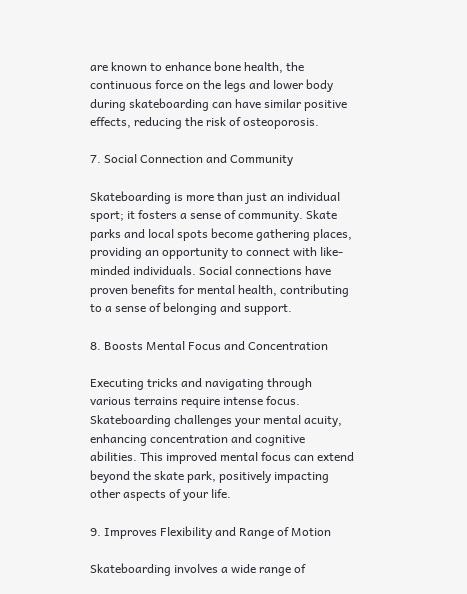are known to enhance bone health, the continuous force on the legs and lower body during skateboarding can have similar positive effects, reducing the risk of osteoporosis.

7. Social Connection and Community

Skateboarding is more than just an individual sport; it fosters a sense of community. Skate parks and local spots become gathering places, providing an opportunity to connect with like-minded individuals. Social connections have proven benefits for mental health, contributing to a sense of belonging and support.

8. Boosts Mental Focus and Concentration

Executing tricks and navigating through various terrains require intense focus. Skateboarding challenges your mental acuity, enhancing concentration and cognitive abilities. This improved mental focus can extend beyond the skate park, positively impacting other aspects of your life.

9. Improves Flexibility and Range of Motion

Skateboarding involves a wide range of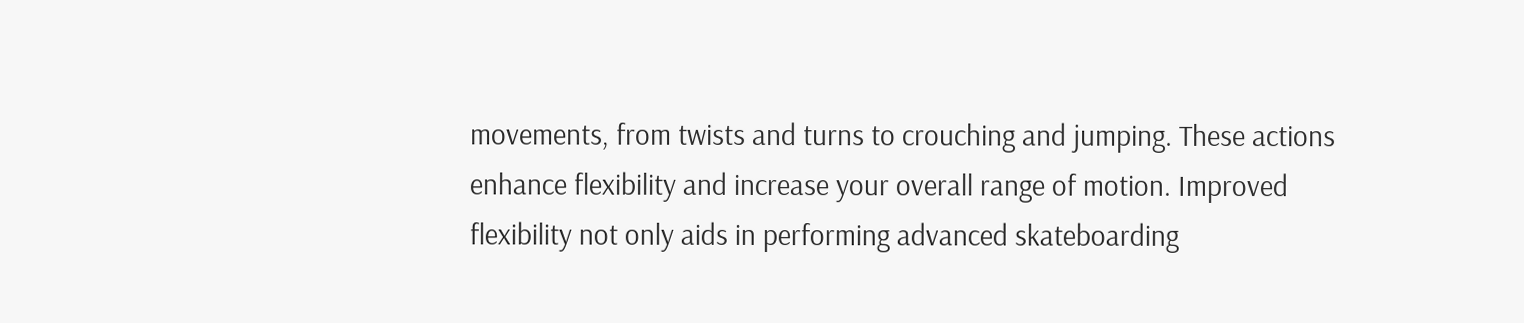movements, from twists and turns to crouching and jumping. These actions enhance flexibility and increase your overall range of motion. Improved flexibility not only aids in performing advanced skateboarding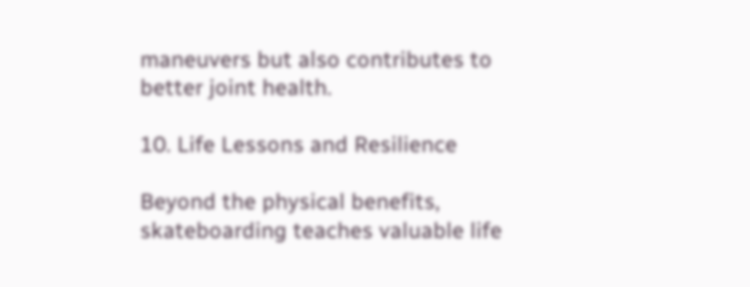maneuvers but also contributes to better joint health.

10. Life Lessons and Resilience

Beyond the physical benefits, skateboarding teaches valuable life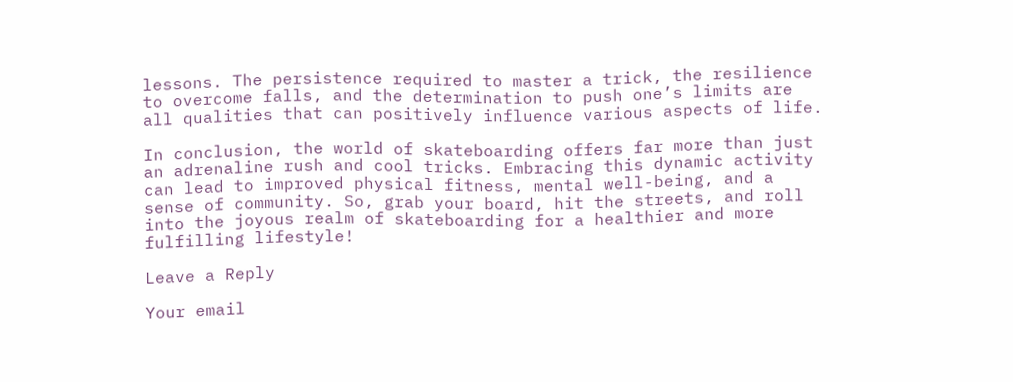lessons. The persistence required to master a trick, the resilience to overcome falls, and the determination to push one’s limits are all qualities that can positively influence various aspects of life.

In conclusion, the world of skateboarding offers far more than just an adrenaline rush and cool tricks. Embracing this dynamic activity can lead to improved physical fitness, mental well-being, and a sense of community. So, grab your board, hit the streets, and roll into the joyous realm of skateboarding for a healthier and more fulfilling lifestyle!

Leave a Reply

Your email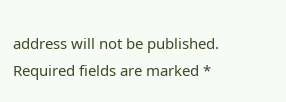address will not be published. Required fields are marked *